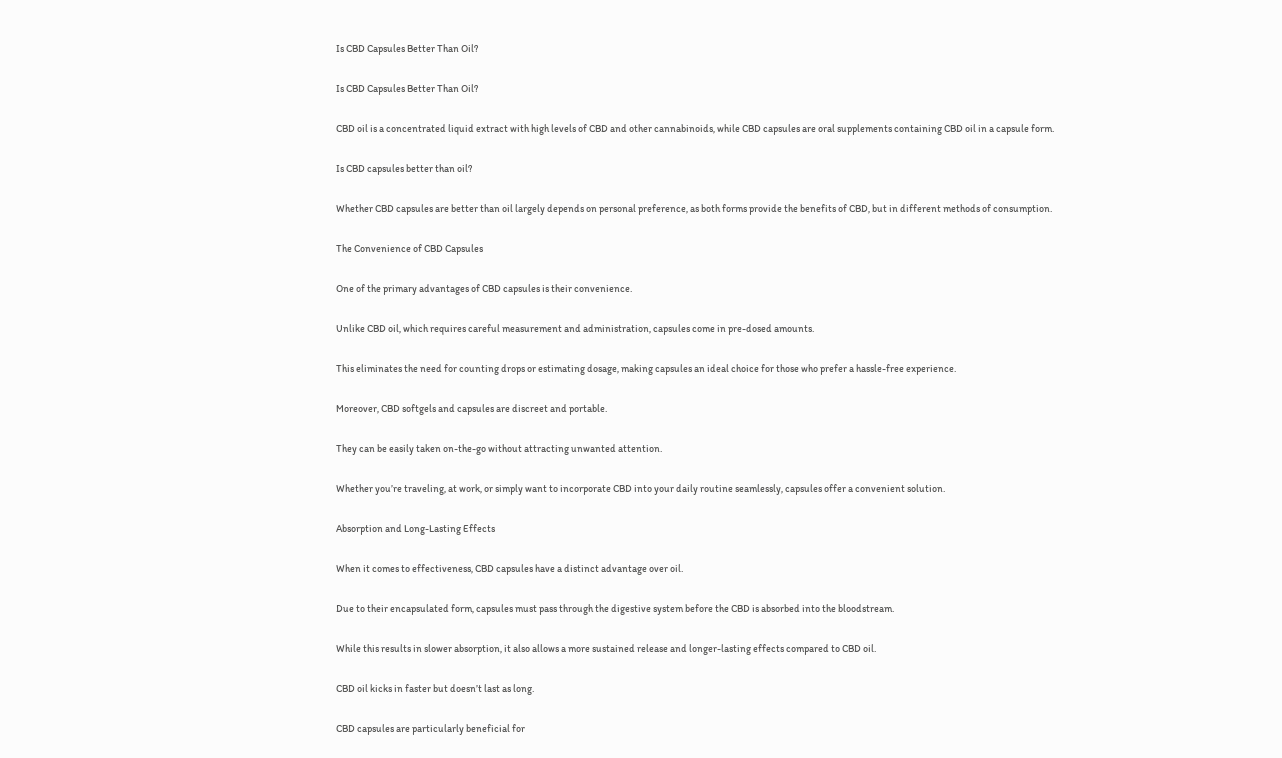Is CBD Capsules Better Than Oil?

Is CBD Capsules Better Than Oil?

CBD oil is a concentrated liquid extract with high levels of CBD and other cannabinoids, while CBD capsules are oral supplements containing CBD oil in a capsule form.

Is CBD capsules better than oil?

Whether CBD capsules are better than oil largely depends on personal preference, as both forms provide the benefits of CBD, but in different methods of consumption.

The Convenience of CBD Capsules

One of the primary advantages of CBD capsules is their convenience.

Unlike CBD oil, which requires careful measurement and administration, capsules come in pre-dosed amounts.

This eliminates the need for counting drops or estimating dosage, making capsules an ideal choice for those who prefer a hassle-free experience.

Moreover, CBD softgels and capsules are discreet and portable.

They can be easily taken on-the-go without attracting unwanted attention.

Whether you’re traveling, at work, or simply want to incorporate CBD into your daily routine seamlessly, capsules offer a convenient solution.

Absorption and Long-Lasting Effects

When it comes to effectiveness, CBD capsules have a distinct advantage over oil.

Due to their encapsulated form, capsules must pass through the digestive system before the CBD is absorbed into the bloodstream.

While this results in slower absorption, it also allows a more sustained release and longer-lasting effects compared to CBD oil.

CBD oil kicks in faster but doesn’t last as long.

CBD capsules are particularly beneficial for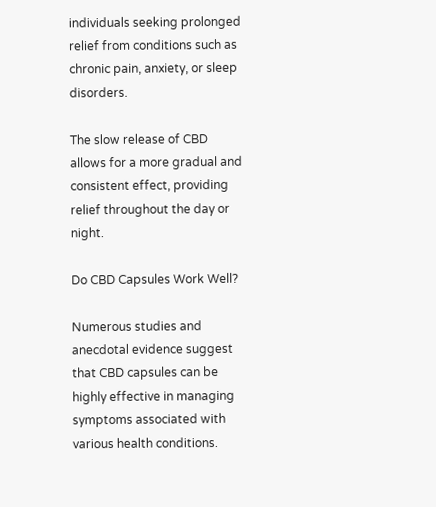individuals seeking prolonged relief from conditions such as chronic pain, anxiety, or sleep disorders.

The slow release of CBD allows for a more gradual and consistent effect, providing relief throughout the day or night.

Do CBD Capsules Work Well?

Numerous studies and anecdotal evidence suggest that CBD capsules can be highly effective in managing symptoms associated with various health conditions.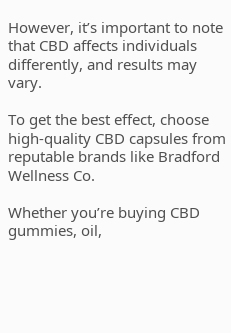However, it’s important to note that CBD affects individuals differently, and results may vary.

To get the best effect, choose high-quality CBD capsules from reputable brands like Bradford Wellness Co.

Whether you’re buying CBD gummies, oil,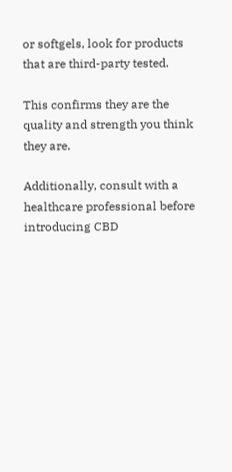or softgels, look for products that are third-party tested.

This confirms they are the quality and strength you think they are.

Additionally, consult with a healthcare professional before introducing CBD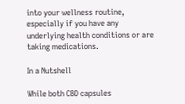into your wellness routine, especially if you have any underlying health conditions or are taking medications.

In a Nutshell

While both CBD capsules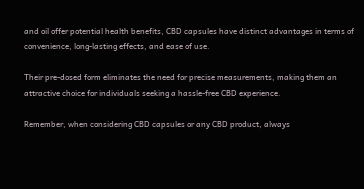and oil offer potential health benefits, CBD capsules have distinct advantages in terms of convenience, long-lasting effects, and ease of use.

Their pre-dosed form eliminates the need for precise measurements, making them an attractive choice for individuals seeking a hassle-free CBD experience.

Remember, when considering CBD capsules or any CBD product, always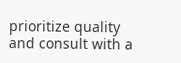prioritize quality and consult with a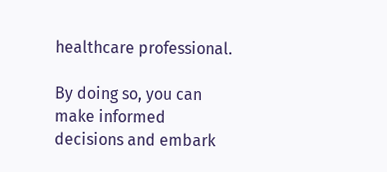healthcare professional.

By doing so, you can make informed decisions and embark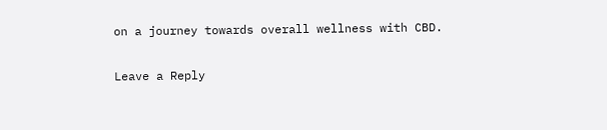on a journey towards overall wellness with CBD.

Leave a Reply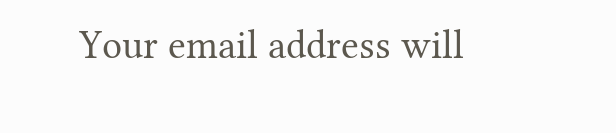Your email address will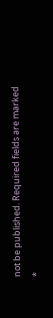not be published. Required fields are marked *